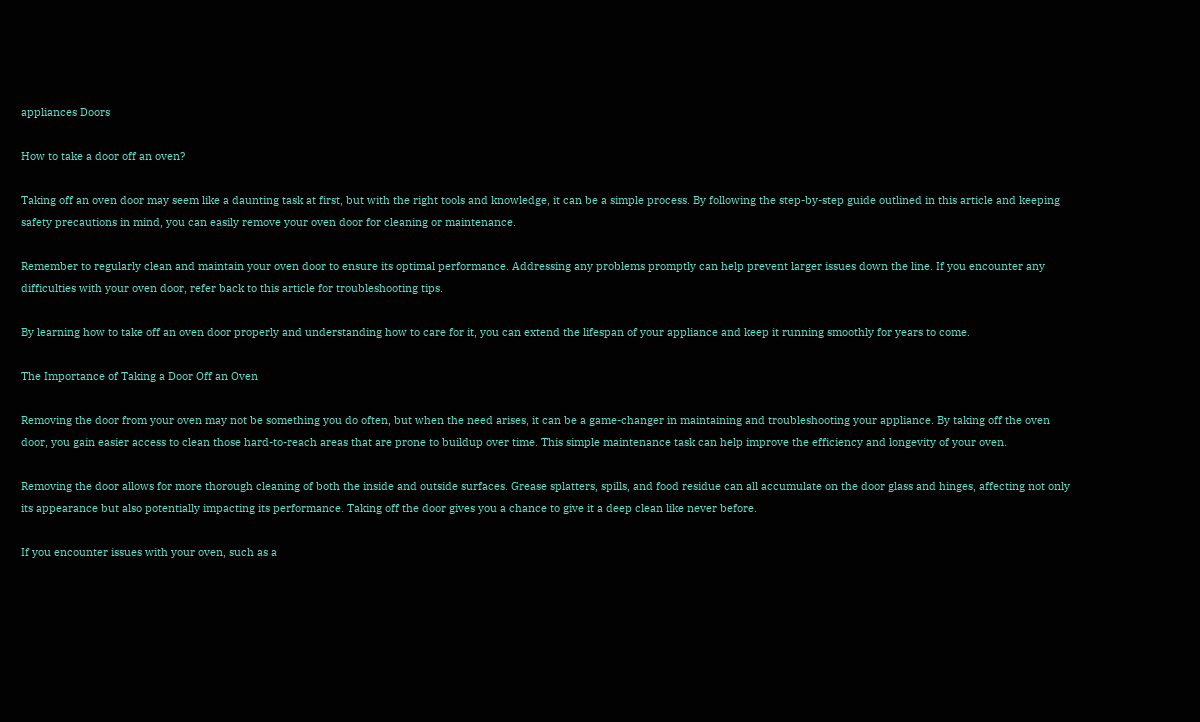appliances Doors

How to take a door off an oven?

Taking off an oven door may seem like a daunting task at first, but with the right tools and knowledge, it can be a simple process. By following the step-by-step guide outlined in this article and keeping safety precautions in mind, you can easily remove your oven door for cleaning or maintenance.

Remember to regularly clean and maintain your oven door to ensure its optimal performance. Addressing any problems promptly can help prevent larger issues down the line. If you encounter any difficulties with your oven door, refer back to this article for troubleshooting tips.

By learning how to take off an oven door properly and understanding how to care for it, you can extend the lifespan of your appliance and keep it running smoothly for years to come.

The Importance of Taking a Door Off an Oven

Removing the door from your oven may not be something you do often, but when the need arises, it can be a game-changer in maintaining and troubleshooting your appliance. By taking off the oven door, you gain easier access to clean those hard-to-reach areas that are prone to buildup over time. This simple maintenance task can help improve the efficiency and longevity of your oven.

Removing the door allows for more thorough cleaning of both the inside and outside surfaces. Grease splatters, spills, and food residue can all accumulate on the door glass and hinges, affecting not only its appearance but also potentially impacting its performance. Taking off the door gives you a chance to give it a deep clean like never before.

If you encounter issues with your oven, such as a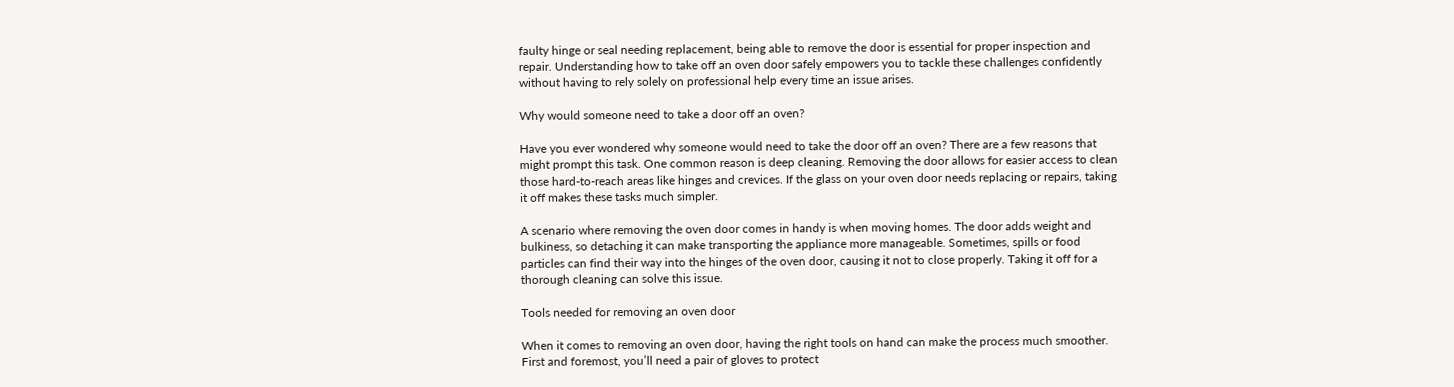faulty hinge or seal needing replacement, being able to remove the door is essential for proper inspection and repair. Understanding how to take off an oven door safely empowers you to tackle these challenges confidently without having to rely solely on professional help every time an issue arises.

Why would someone need to take a door off an oven?

Have you ever wondered why someone would need to take the door off an oven? There are a few reasons that might prompt this task. One common reason is deep cleaning. Removing the door allows for easier access to clean those hard-to-reach areas like hinges and crevices. If the glass on your oven door needs replacing or repairs, taking it off makes these tasks much simpler.

A scenario where removing the oven door comes in handy is when moving homes. The door adds weight and bulkiness, so detaching it can make transporting the appliance more manageable. Sometimes, spills or food particles can find their way into the hinges of the oven door, causing it not to close properly. Taking it off for a thorough cleaning can solve this issue.

Tools needed for removing an oven door

When it comes to removing an oven door, having the right tools on hand can make the process much smoother. First and foremost, you’ll need a pair of gloves to protect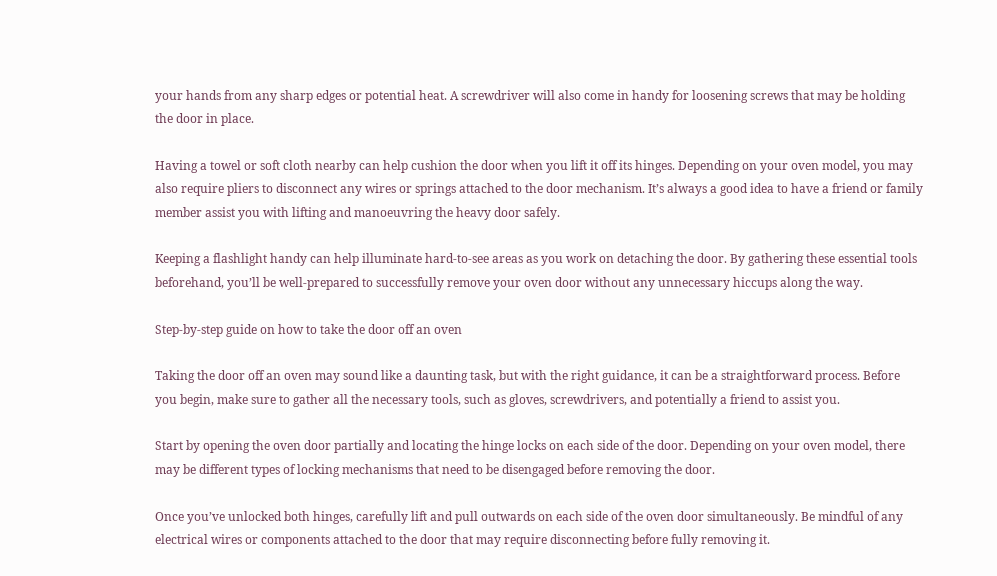your hands from any sharp edges or potential heat. A screwdriver will also come in handy for loosening screws that may be holding the door in place.

Having a towel or soft cloth nearby can help cushion the door when you lift it off its hinges. Depending on your oven model, you may also require pliers to disconnect any wires or springs attached to the door mechanism. It’s always a good idea to have a friend or family member assist you with lifting and manoeuvring the heavy door safely.

Keeping a flashlight handy can help illuminate hard-to-see areas as you work on detaching the door. By gathering these essential tools beforehand, you’ll be well-prepared to successfully remove your oven door without any unnecessary hiccups along the way.

Step-by-step guide on how to take the door off an oven

Taking the door off an oven may sound like a daunting task, but with the right guidance, it can be a straightforward process. Before you begin, make sure to gather all the necessary tools, such as gloves, screwdrivers, and potentially a friend to assist you.

Start by opening the oven door partially and locating the hinge locks on each side of the door. Depending on your oven model, there may be different types of locking mechanisms that need to be disengaged before removing the door.

Once you’ve unlocked both hinges, carefully lift and pull outwards on each side of the oven door simultaneously. Be mindful of any electrical wires or components attached to the door that may require disconnecting before fully removing it.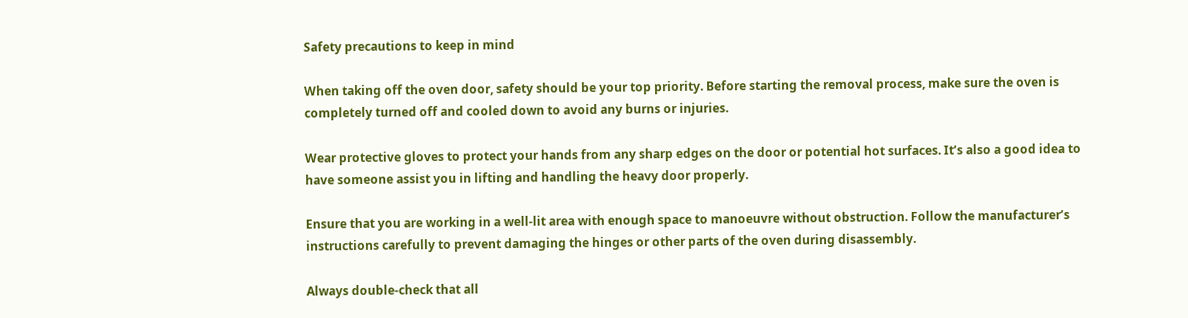Safety precautions to keep in mind

When taking off the oven door, safety should be your top priority. Before starting the removal process, make sure the oven is completely turned off and cooled down to avoid any burns or injuries.

Wear protective gloves to protect your hands from any sharp edges on the door or potential hot surfaces. It’s also a good idea to have someone assist you in lifting and handling the heavy door properly.

Ensure that you are working in a well-lit area with enough space to manoeuvre without obstruction. Follow the manufacturer’s instructions carefully to prevent damaging the hinges or other parts of the oven during disassembly.

Always double-check that all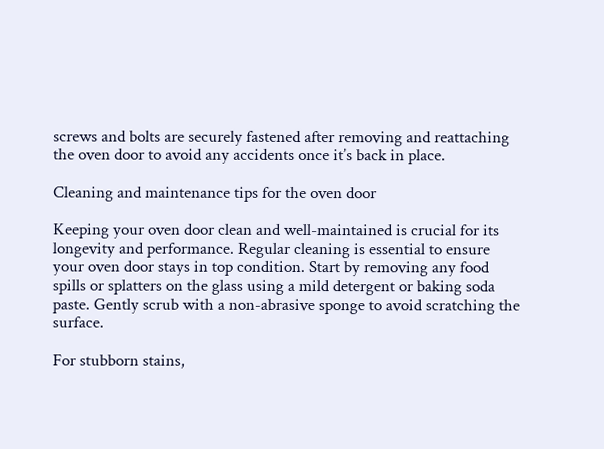screws and bolts are securely fastened after removing and reattaching the oven door to avoid any accidents once it’s back in place.

Cleaning and maintenance tips for the oven door

Keeping your oven door clean and well-maintained is crucial for its longevity and performance. Regular cleaning is essential to ensure your oven door stays in top condition. Start by removing any food spills or splatters on the glass using a mild detergent or baking soda paste. Gently scrub with a non-abrasive sponge to avoid scratching the surface.

For stubborn stains,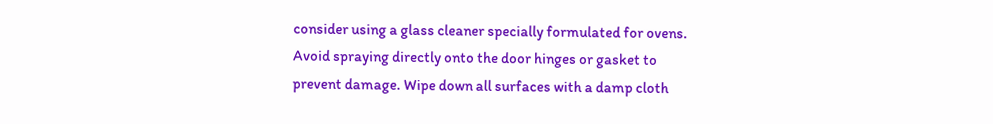consider using a glass cleaner specially formulated for ovens. Avoid spraying directly onto the door hinges or gasket to prevent damage. Wipe down all surfaces with a damp cloth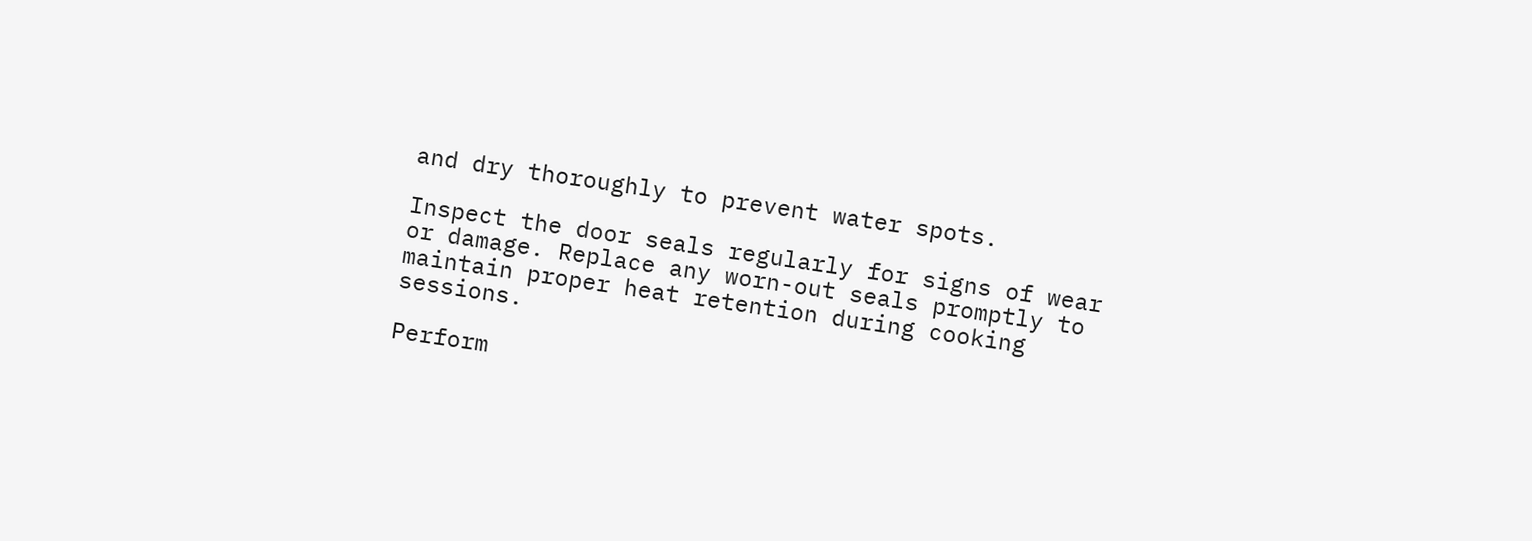and dry thoroughly to prevent water spots.

Inspect the door seals regularly for signs of wear or damage. Replace any worn-out seals promptly to maintain proper heat retention during cooking sessions.

Perform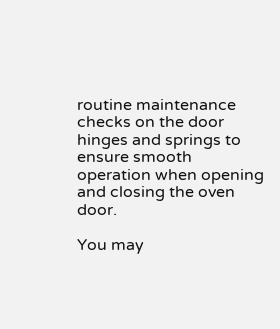routine maintenance checks on the door hinges and springs to ensure smooth operation when opening and closing the oven door.

You may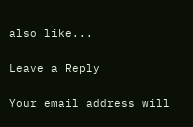also like...

Leave a Reply

Your email address will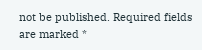not be published. Required fields are marked *